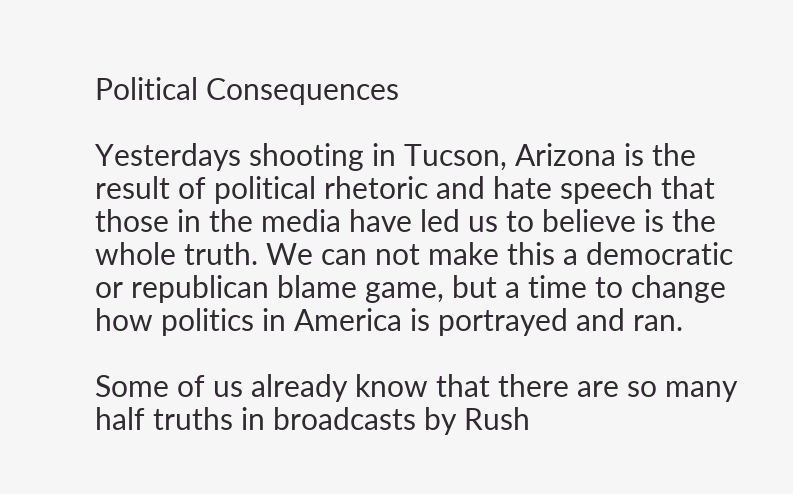Political Consequences

Yesterdays shooting in Tucson, Arizona is the result of political rhetoric and hate speech that those in the media have led us to believe is the whole truth. We can not make this a democratic or republican blame game, but a time to change how politics in America is portrayed and ran.

Some of us already know that there are so many half truths in broadcasts by Rush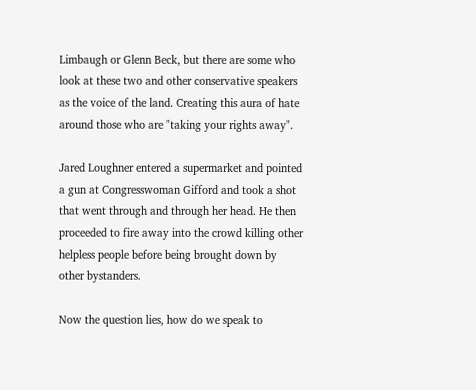Limbaugh or Glenn Beck, but there are some who look at these two and other conservative speakers as the voice of the land. Creating this aura of hate around those who are "taking your rights away".

Jared Loughner entered a supermarket and pointed a gun at Congresswoman Gifford and took a shot that went through and through her head. He then proceeded to fire away into the crowd killing other helpless people before being brought down by other bystanders.

Now the question lies, how do we speak to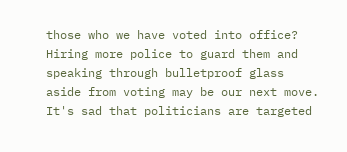those who we have voted into office? Hiring more police to guard them and  speaking through bulletproof glass aside from voting may be our next move. It's sad that politicians are targeted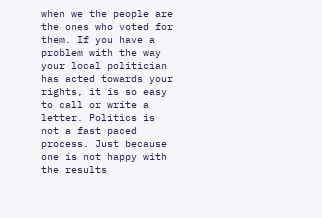when we the people are the ones who voted for them. If you have a problem with the way your local politician has acted towards your rights, it is so easy to call or write a letter. Politics is not a fast paced process. Just because one is not happy with the results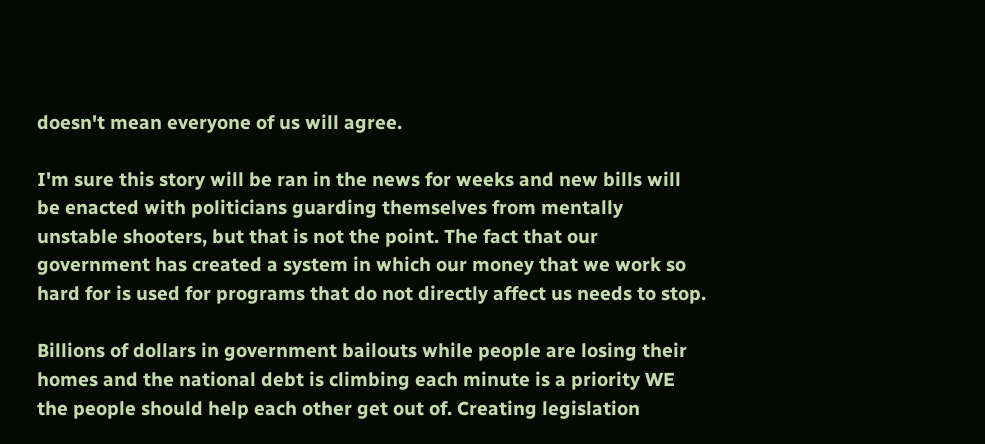doesn't mean everyone of us will agree.

I'm sure this story will be ran in the news for weeks and new bills will be enacted with politicians guarding themselves from mentally unstable shooters, but that is not the point. The fact that our government has created a system in which our money that we work so hard for is used for programs that do not directly affect us needs to stop.

Billions of dollars in government bailouts while people are losing their homes and the national debt is climbing each minute is a priority WE the people should help each other get out of. Creating legislation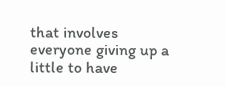that involves everyone giving up a little to have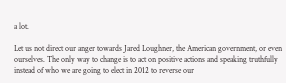a lot.

Let us not direct our anger towards Jared Loughner, the American government, or even ourselves. The only way to change is to act on positive actions and speaking truthfully instead of who we are going to elect in 2012 to reverse our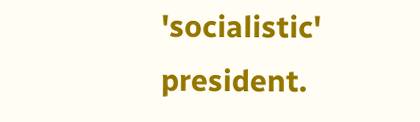'socialistic' president.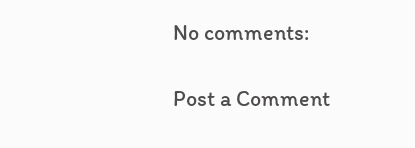No comments:

Post a Comment